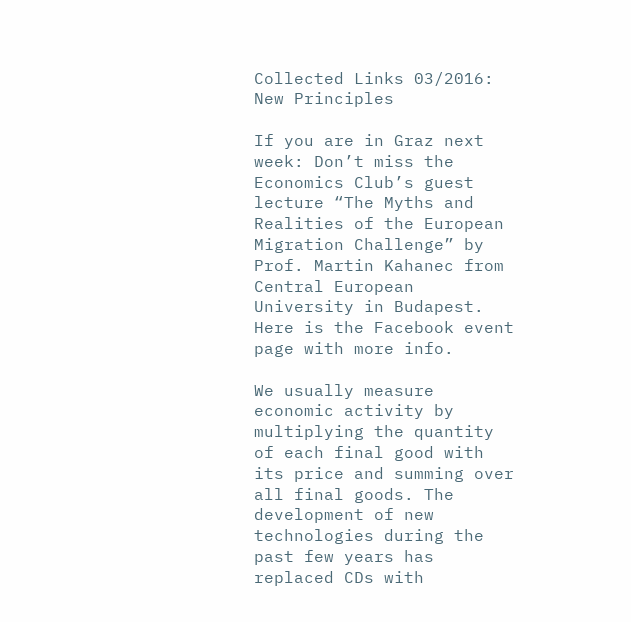Collected Links 03/2016: New Principles

If you are in Graz next week: Don’t miss the Economics Club’s guest lecture “The Myths and Realities of the European Migration Challenge” by Prof. Martin Kahanec from Central European University in Budapest. Here is the Facebook event page with more info.

We usually measure economic activity by multiplying the quantity of each final good with its price and summing over all final goods. The development of new technologies during the past few years has replaced CDs with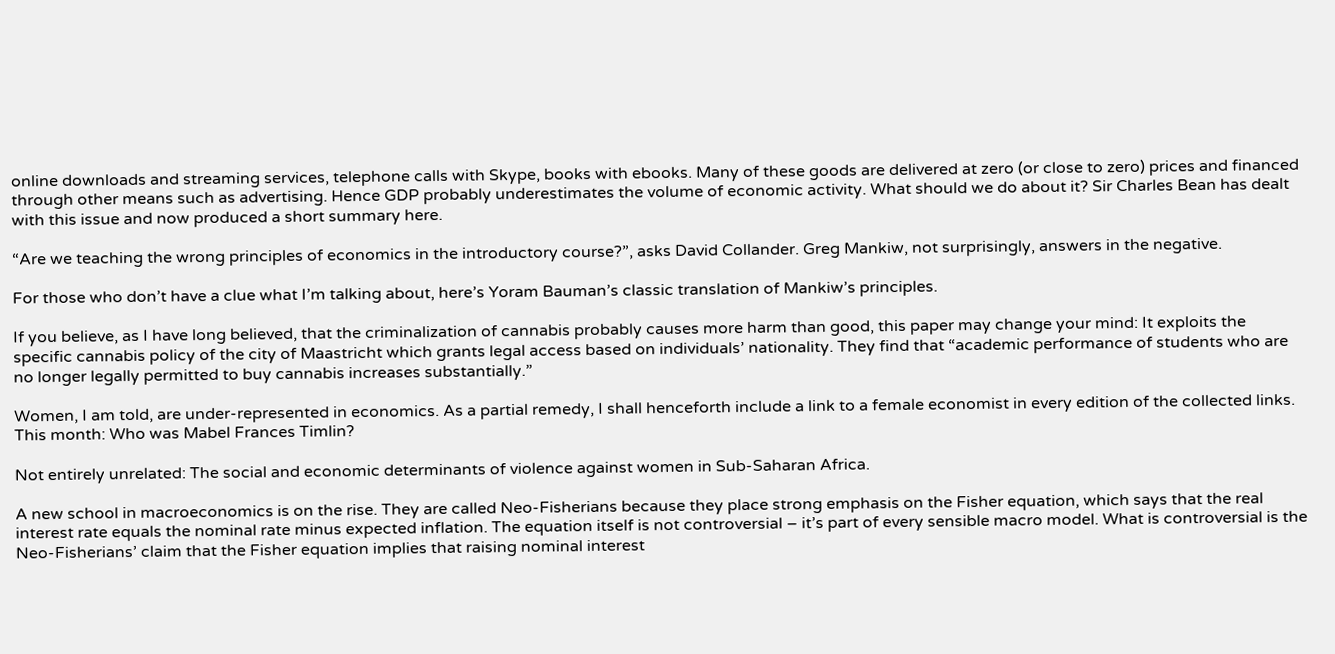online downloads and streaming services, telephone calls with Skype, books with ebooks. Many of these goods are delivered at zero (or close to zero) prices and financed through other means such as advertising. Hence GDP probably underestimates the volume of economic activity. What should we do about it? Sir Charles Bean has dealt with this issue and now produced a short summary here.

“Are we teaching the wrong principles of economics in the introductory course?”, asks David Collander. Greg Mankiw, not surprisingly, answers in the negative.

For those who don’t have a clue what I’m talking about, here’s Yoram Bauman’s classic translation of Mankiw’s principles.

If you believe, as I have long believed, that the criminalization of cannabis probably causes more harm than good, this paper may change your mind: It exploits the specific cannabis policy of the city of Maastricht which grants legal access based on individuals’ nationality. They find that “academic performance of students who are no longer legally permitted to buy cannabis increases substantially.”

Women, I am told, are under-represented in economics. As a partial remedy, I shall henceforth include a link to a female economist in every edition of the collected links. This month: Who was Mabel Frances Timlin?

Not entirely unrelated: The social and economic determinants of violence against women in Sub-Saharan Africa.

A new school in macroeconomics is on the rise. They are called Neo-Fisherians because they place strong emphasis on the Fisher equation, which says that the real interest rate equals the nominal rate minus expected inflation. The equation itself is not controversial – it’s part of every sensible macro model. What is controversial is the Neo-Fisherians’ claim that the Fisher equation implies that raising nominal interest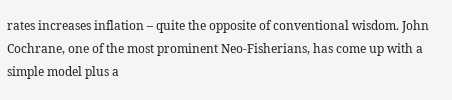rates increases inflation – quite the opposite of conventional wisdom. John Cochrane, one of the most prominent Neo-Fisherians, has come up with a simple model plus a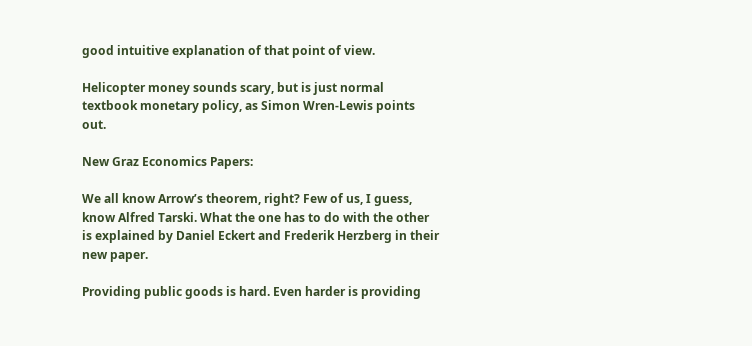good intuitive explanation of that point of view.

Helicopter money sounds scary, but is just normal textbook monetary policy, as Simon Wren-Lewis points out.

New Graz Economics Papers:

We all know Arrow’s theorem, right? Few of us, I guess, know Alfred Tarski. What the one has to do with the other is explained by Daniel Eckert and Frederik Herzberg in their new paper.

Providing public goods is hard. Even harder is providing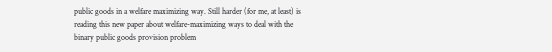public goods in a welfare maximizing way. Still harder (for me, at least) is reading this new paper about welfare-maximizing ways to deal with the binary public goods provision problem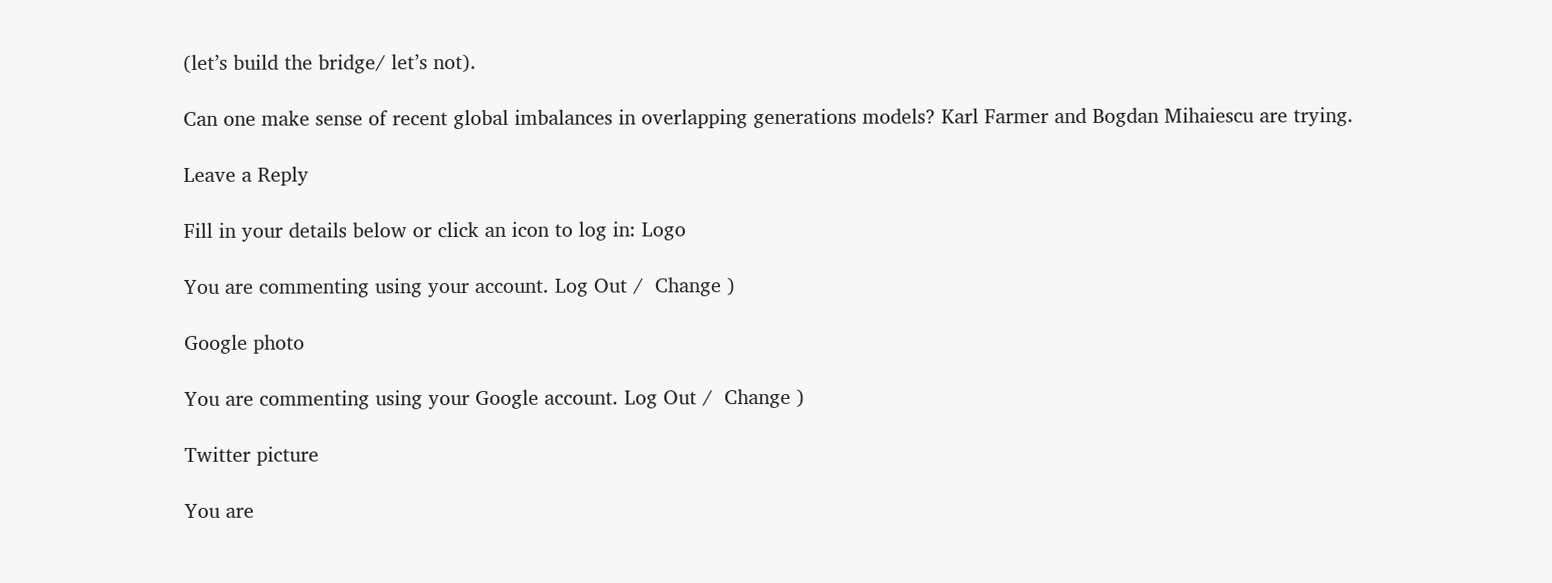(let’s build the bridge/ let’s not).

Can one make sense of recent global imbalances in overlapping generations models? Karl Farmer and Bogdan Mihaiescu are trying.

Leave a Reply

Fill in your details below or click an icon to log in: Logo

You are commenting using your account. Log Out /  Change )

Google photo

You are commenting using your Google account. Log Out /  Change )

Twitter picture

You are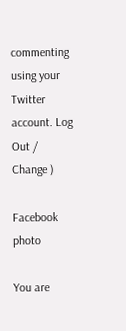commenting using your Twitter account. Log Out /  Change )

Facebook photo

You are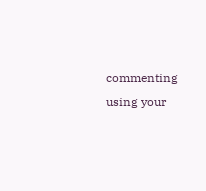commenting using your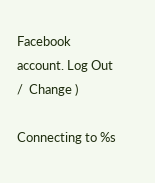Facebook account. Log Out /  Change )

Connecting to %s